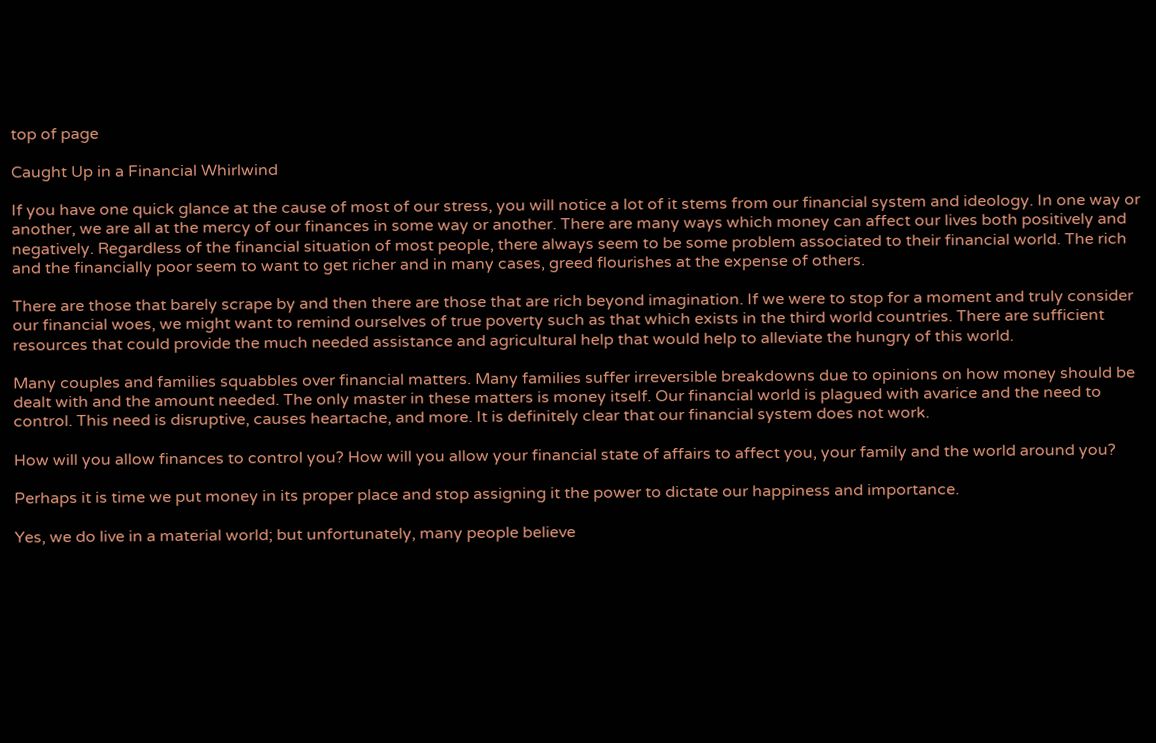top of page

Caught Up in a Financial Whirlwind

If you have one quick glance at the cause of most of our stress, you will notice a lot of it stems from our financial system and ideology. In one way or another, we are all at the mercy of our finances in some way or another. There are many ways which money can affect our lives both positively and negatively. Regardless of the financial situation of most people, there always seem to be some problem associated to their financial world. The rich and the financially poor seem to want to get richer and in many cases, greed flourishes at the expense of others.

There are those that barely scrape by and then there are those that are rich beyond imagination. If we were to stop for a moment and truly consider our financial woes, we might want to remind ourselves of true poverty such as that which exists in the third world countries. There are sufficient resources that could provide the much needed assistance and agricultural help that would help to alleviate the hungry of this world.

Many couples and families squabbles over financial matters. Many families suffer irreversible breakdowns due to opinions on how money should be dealt with and the amount needed. The only master in these matters is money itself. Our financial world is plagued with avarice and the need to control. This need is disruptive, causes heartache, and more. It is definitely clear that our financial system does not work.

How will you allow finances to control you? How will you allow your financial state of affairs to affect you, your family and the world around you?

Perhaps it is time we put money in its proper place and stop assigning it the power to dictate our happiness and importance.

Yes, we do live in a material world; but unfortunately, many people believe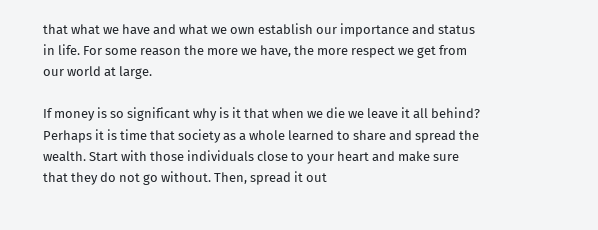that what we have and what we own establish our importance and status in life. For some reason the more we have, the more respect we get from our world at large.

If money is so significant why is it that when we die we leave it all behind? Perhaps it is time that society as a whole learned to share and spread the wealth. Start with those individuals close to your heart and make sure that they do not go without. Then, spread it out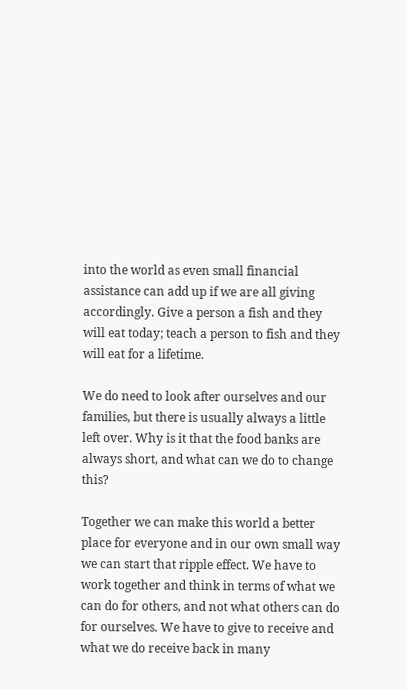into the world as even small financial assistance can add up if we are all giving accordingly. Give a person a fish and they will eat today; teach a person to fish and they will eat for a lifetime.

We do need to look after ourselves and our families, but there is usually always a little left over. Why is it that the food banks are always short, and what can we do to change this?

Together we can make this world a better place for everyone and in our own small way we can start that ripple effect. We have to work together and think in terms of what we can do for others, and not what others can do for ourselves. We have to give to receive and what we do receive back in many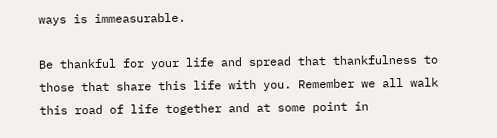ways is immeasurable.

Be thankful for your life and spread that thankfulness to those that share this life with you. Remember we all walk this road of life together and at some point in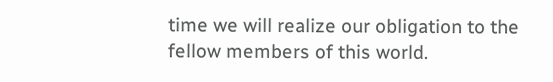time we will realize our obligation to the fellow members of this world.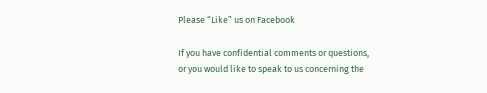Please “Like” us on Facebook

If you have confidential comments or questions, or you would like to speak to us concerning the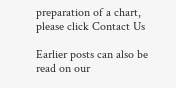preparation of a chart, please click Contact Us

Earlier posts can also be read on our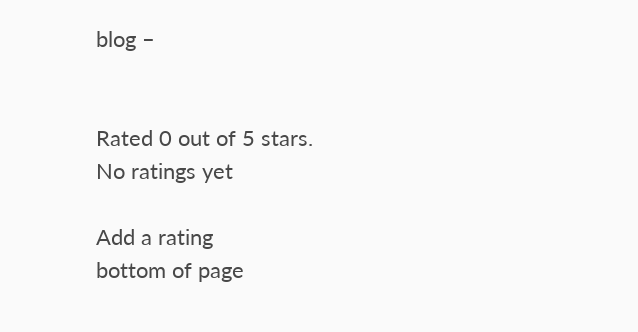blog –


Rated 0 out of 5 stars.
No ratings yet

Add a rating
bottom of page